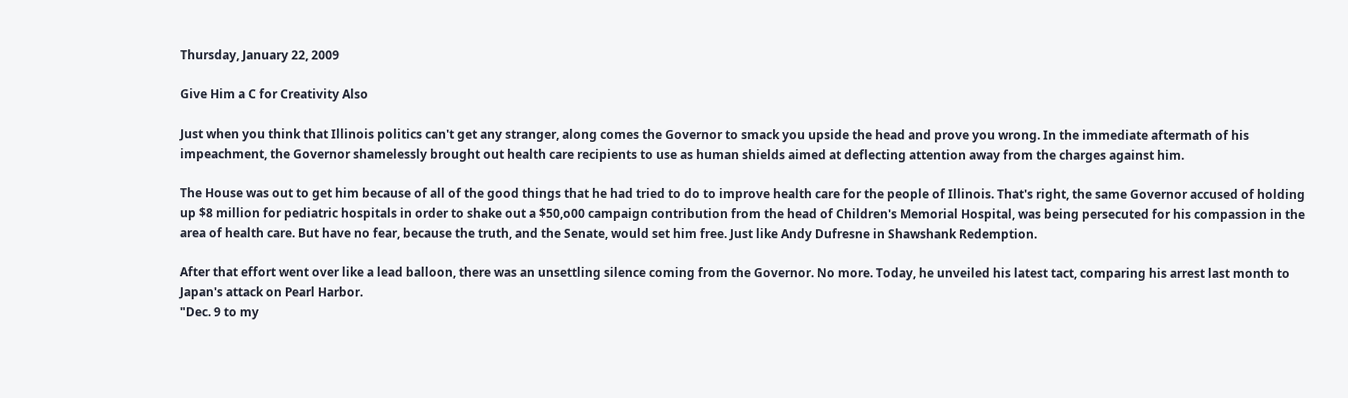Thursday, January 22, 2009

Give Him a C for Creativity Also

Just when you think that Illinois politics can't get any stranger, along comes the Governor to smack you upside the head and prove you wrong. In the immediate aftermath of his impeachment, the Governor shamelessly brought out health care recipients to use as human shields aimed at deflecting attention away from the charges against him.

The House was out to get him because of all of the good things that he had tried to do to improve health care for the people of Illinois. That's right, the same Governor accused of holding up $8 million for pediatric hospitals in order to shake out a $50,o00 campaign contribution from the head of Children's Memorial Hospital, was being persecuted for his compassion in the area of health care. But have no fear, because the truth, and the Senate, would set him free. Just like Andy Dufresne in Shawshank Redemption.

After that effort went over like a lead balloon, there was an unsettling silence coming from the Governor. No more. Today, he unveiled his latest tact, comparing his arrest last month to Japan's attack on Pearl Harbor.
"Dec. 9 to my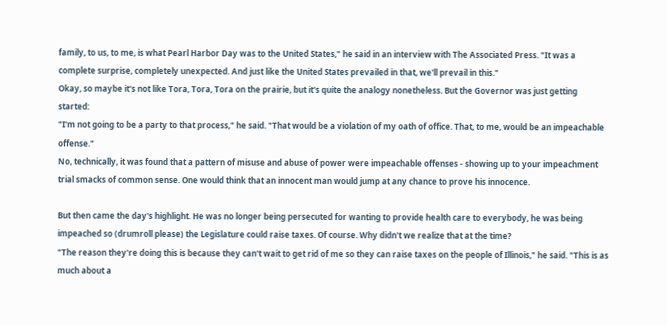family, to us, to me, is what Pearl Harbor Day was to the United States," he said in an interview with The Associated Press. "It was a complete surprise, completely unexpected. And just like the United States prevailed in that, we'll prevail in this."
Okay, so maybe it's not like Tora, Tora, Tora on the prairie, but it's quite the analogy nonetheless. But the Governor was just getting started:
"I'm not going to be a party to that process," he said. "That would be a violation of my oath of office. That, to me, would be an impeachable offense."
No, technically, it was found that a pattern of misuse and abuse of power were impeachable offenses - showing up to your impeachment trial smacks of common sense. One would think that an innocent man would jump at any chance to prove his innocence.

But then came the day's highlight. He was no longer being persecuted for wanting to provide health care to everybody, he was being impeached so (drumroll please) the Legislature could raise taxes. Of course. Why didn't we realize that at the time?
"The reason they're doing this is because they can't wait to get rid of me so they can raise taxes on the people of Illinois," he said. "This is as much about a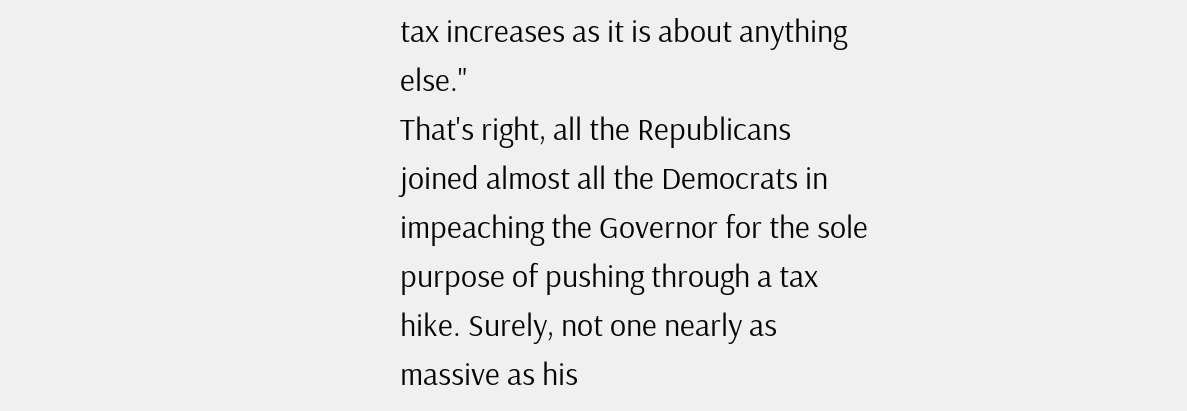tax increases as it is about anything else."
That's right, all the Republicans joined almost all the Democrats in impeaching the Governor for the sole purpose of pushing through a tax hike. Surely, not one nearly as massive as his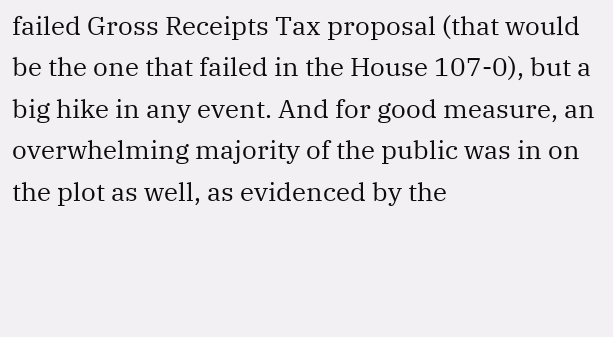failed Gross Receipts Tax proposal (that would be the one that failed in the House 107-0), but a big hike in any event. And for good measure, an overwhelming majority of the public was in on the plot as well, as evidenced by the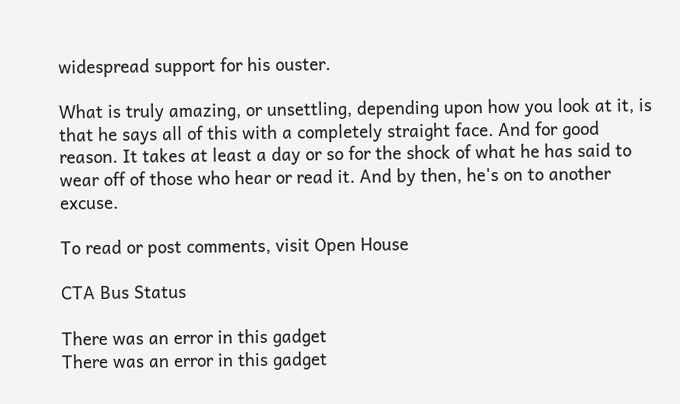widespread support for his ouster.

What is truly amazing, or unsettling, depending upon how you look at it, is that he says all of this with a completely straight face. And for good reason. It takes at least a day or so for the shock of what he has said to wear off of those who hear or read it. And by then, he's on to another excuse.

To read or post comments, visit Open House

CTA Bus Status

There was an error in this gadget
There was an error in this gadget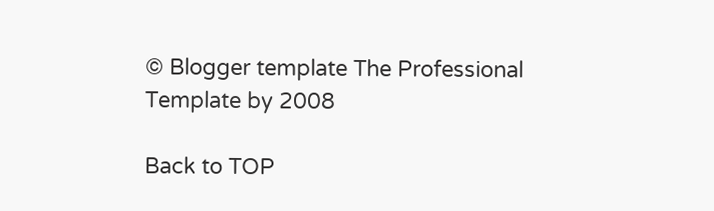© Blogger template The Professional Template by 2008

Back to TOP